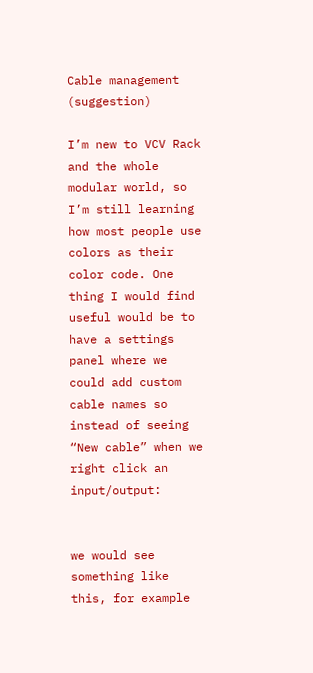Cable management (suggestion)

I’m new to VCV Rack and the whole modular world, so I’m still learning how most people use colors as their color code. One thing I would find useful would be to have a settings panel where we could add custom cable names so instead of seeing “New cable” when we right click an input/output:


we would see something like this, for example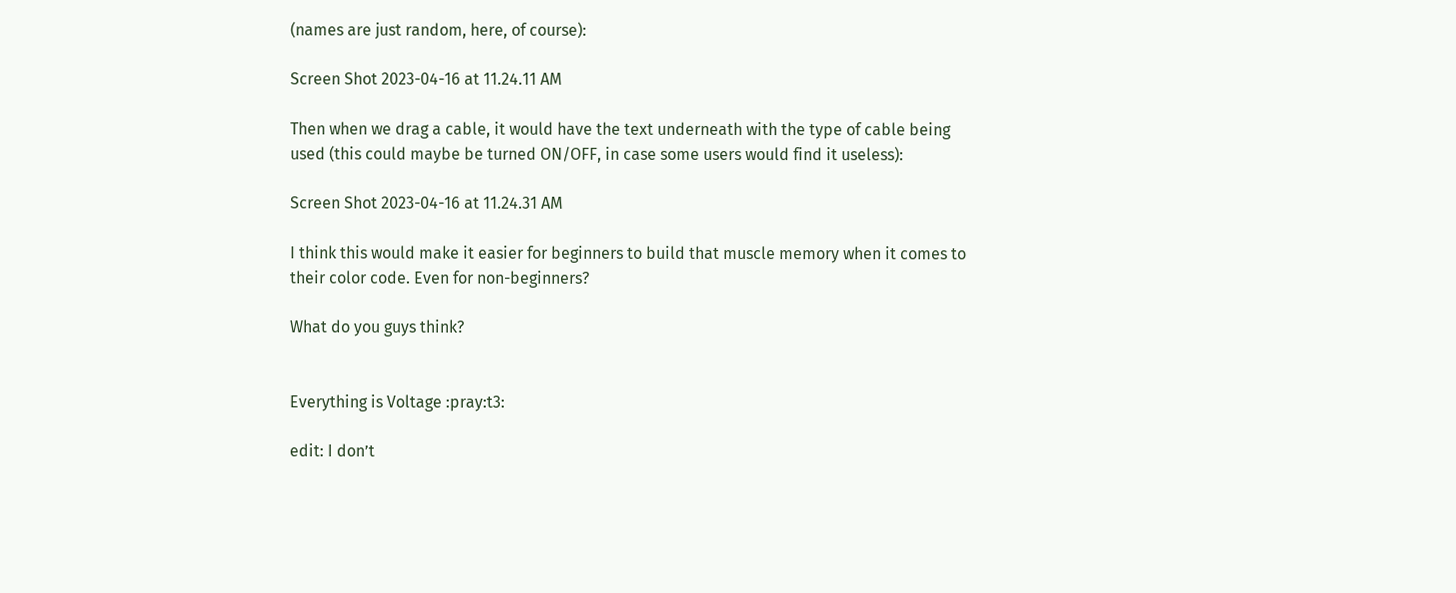(names are just random, here, of course):

Screen Shot 2023-04-16 at 11.24.11 AM

Then when we drag a cable, it would have the text underneath with the type of cable being used (this could maybe be turned ON/OFF, in case some users would find it useless):

Screen Shot 2023-04-16 at 11.24.31 AM

I think this would make it easier for beginners to build that muscle memory when it comes to their color code. Even for non-beginners?

What do you guys think?


Everything is Voltage :pray:t3:

edit: I don’t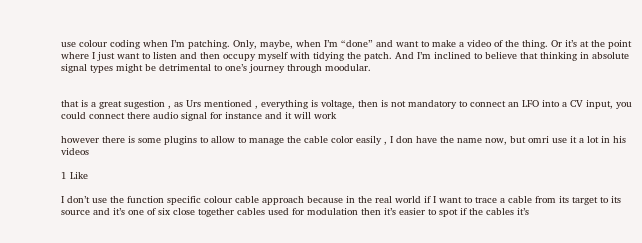use colour coding when I’m patching. Only, maybe, when I’m “done” and want to make a video of the thing. Or it’s at the point where I just want to listen and then occupy myself with tidying the patch. And I’m inclined to believe that thinking in absolute signal types might be detrimental to one’s journey through moodular.


that is a great sugestion , as Urs mentioned , everything is voltage, then is not mandatory to connect an LFO into a CV input, you could connect there audio signal for instance and it will work

however there is some plugins to allow to manage the cable color easily , I don have the name now, but omri use it a lot in his videos

1 Like

I don’t use the function specific colour cable approach because in the real world if I want to trace a cable from its target to its source and it’s one of six close together cables used for modulation then it’s easier to spot if the cables it’s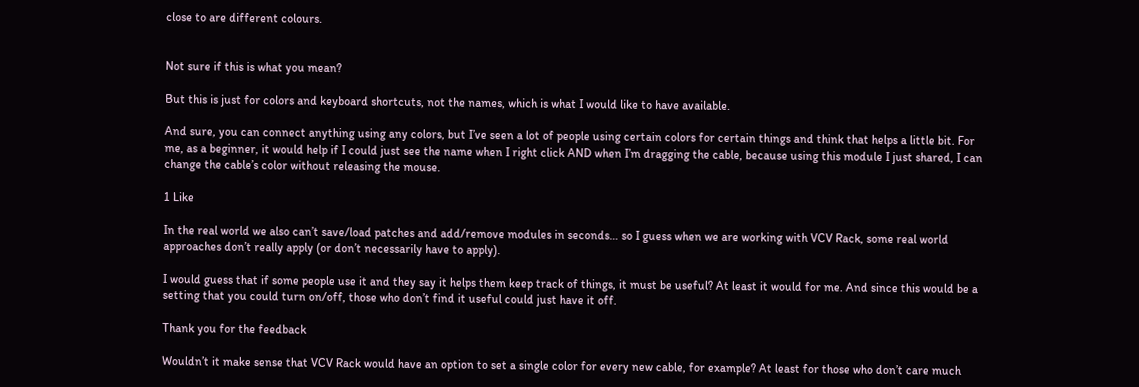close to are different colours.


Not sure if this is what you mean?

But this is just for colors and keyboard shortcuts, not the names, which is what I would like to have available.

And sure, you can connect anything using any colors, but I’ve seen a lot of people using certain colors for certain things and think that helps a little bit. For me, as a beginner, it would help if I could just see the name when I right click AND when I’m dragging the cable, because using this module I just shared, I can change the cable’s color without releasing the mouse.

1 Like

In the real world we also can’t save/load patches and add/remove modules in seconds… so I guess when we are working with VCV Rack, some real world approaches don’t really apply (or don’t necessarily have to apply).

I would guess that if some people use it and they say it helps them keep track of things, it must be useful? At least it would for me. And since this would be a setting that you could turn on/off, those who don’t find it useful could just have it off.

Thank you for the feedback

Wouldn’t it make sense that VCV Rack would have an option to set a single color for every new cable, for example? At least for those who don’t care much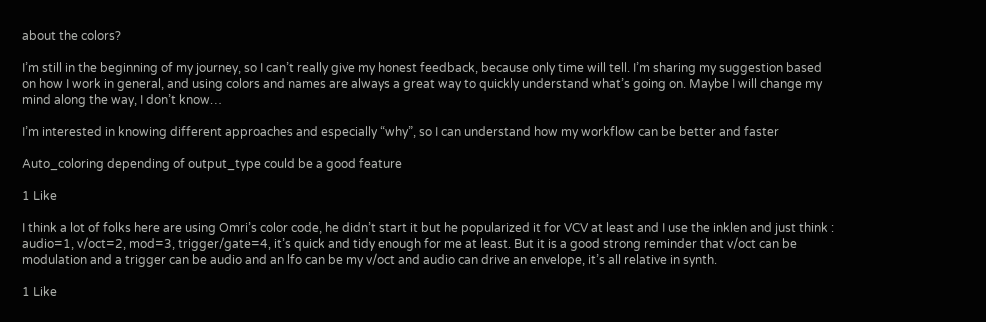about the colors?

I’m still in the beginning of my journey, so I can’t really give my honest feedback, because only time will tell. I’m sharing my suggestion based on how I work in general, and using colors and names are always a great way to quickly understand what’s going on. Maybe I will change my mind along the way, I don’t know…

I’m interested in knowing different approaches and especially “why”, so I can understand how my workflow can be better and faster

Auto_coloring depending of output_type could be a good feature

1 Like

I think a lot of folks here are using Omri’s color code, he didn’t start it but he popularized it for VCV at least and I use the inklen and just think : audio=1, v/oct=2, mod=3, trigger/gate=4, it’s quick and tidy enough for me at least. But it is a good strong reminder that v/oct can be modulation and a trigger can be audio and an lfo can be my v/oct and audio can drive an envelope, it’s all relative in synth.

1 Like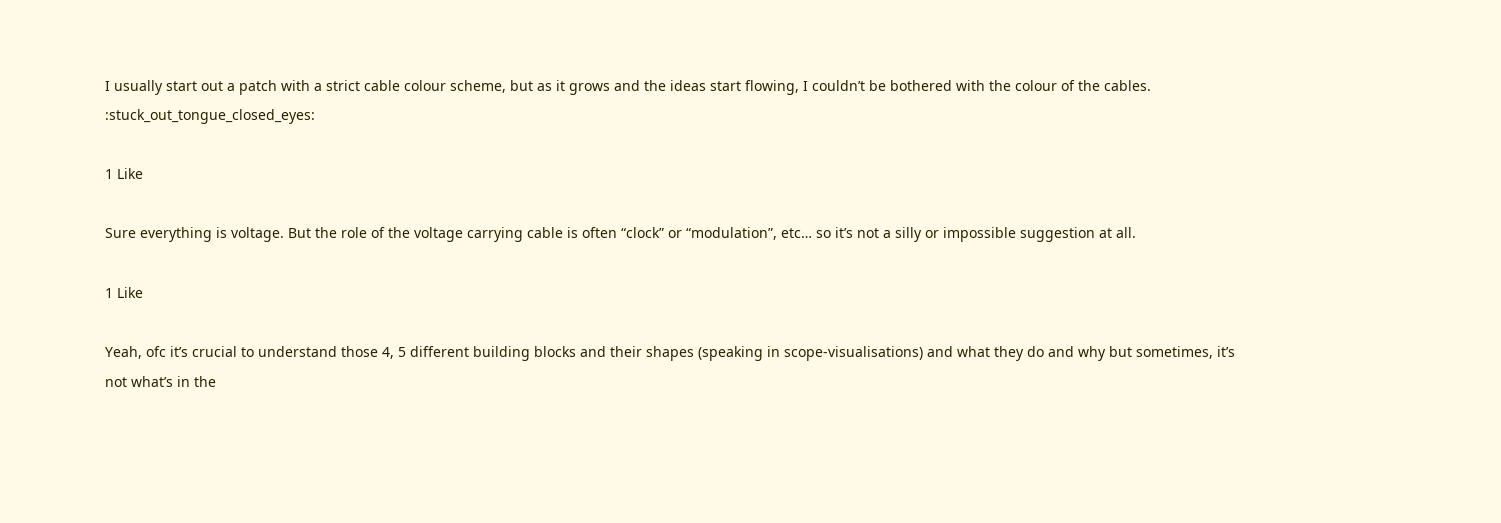I usually start out a patch with a strict cable colour scheme, but as it grows and the ideas start flowing, I couldn’t be bothered with the colour of the cables. :stuck_out_tongue_closed_eyes:

1 Like

Sure everything is voltage. But the role of the voltage carrying cable is often “clock” or “modulation”, etc… so it’s not a silly or impossible suggestion at all.

1 Like

Yeah, ofc it’s crucial to understand those 4, 5 different building blocks and their shapes (speaking in scope-visualisations) and what they do and why but sometimes, it’s not what’s in the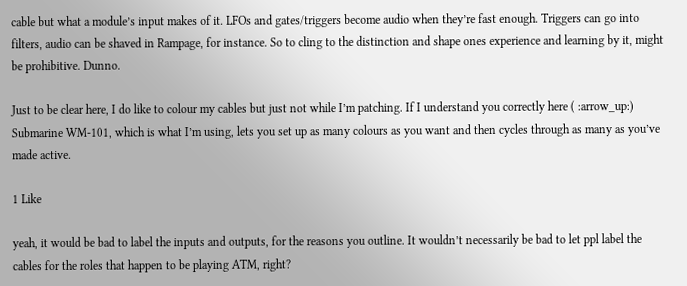cable but what a module’s input makes of it. LFOs and gates/triggers become audio when they’re fast enough. Triggers can go into filters, audio can be shaved in Rampage, for instance. So to cling to the distinction and shape ones experience and learning by it, might be prohibitive. Dunno.

Just to be clear here, I do like to colour my cables but just not while I’m patching. If I understand you correctly here ( :arrow_up:) Submarine WM-101, which is what I’m using, lets you set up as many colours as you want and then cycles through as many as you’ve made active.

1 Like

yeah, it would be bad to label the inputs and outputs, for the reasons you outline. It wouldn’t necessarily be bad to let ppl label the cables for the roles that happen to be playing ATM, right?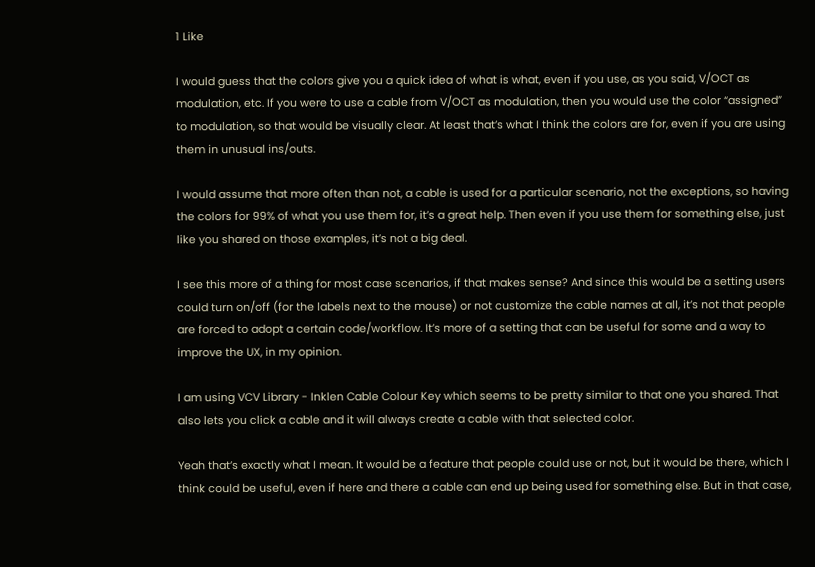1 Like

I would guess that the colors give you a quick idea of what is what, even if you use, as you said, V/OCT as modulation, etc. If you were to use a cable from V/OCT as modulation, then you would use the color “assigned” to modulation, so that would be visually clear. At least that’s what I think the colors are for, even if you are using them in unusual ins/outs.

I would assume that more often than not, a cable is used for a particular scenario, not the exceptions, so having the colors for 99% of what you use them for, it’s a great help. Then even if you use them for something else, just like you shared on those examples, it’s not a big deal.

I see this more of a thing for most case scenarios, if that makes sense? And since this would be a setting users could turn on/off (for the labels next to the mouse) or not customize the cable names at all, it’s not that people are forced to adopt a certain code/workflow. It’s more of a setting that can be useful for some and a way to improve the UX, in my opinion.

I am using VCV Library - Inklen Cable Colour Key which seems to be pretty similar to that one you shared. That also lets you click a cable and it will always create a cable with that selected color.

Yeah that’s exactly what I mean. It would be a feature that people could use or not, but it would be there, which I think could be useful, even if here and there a cable can end up being used for something else. But in that case,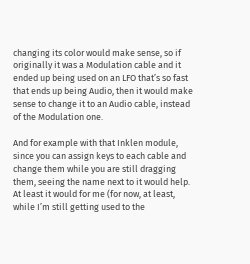changing its color would make sense, so if originally it was a Modulation cable and it ended up being used on an LFO that’s so fast that ends up being Audio, then it would make sense to change it to an Audio cable, instead of the Modulation one.

And for example with that Inklen module, since you can assign keys to each cable and change them while you are still dragging them, seeing the name next to it would help. At least it would for me (for now, at least, while I’m still getting used to the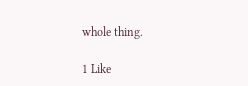whole thing.

1 Like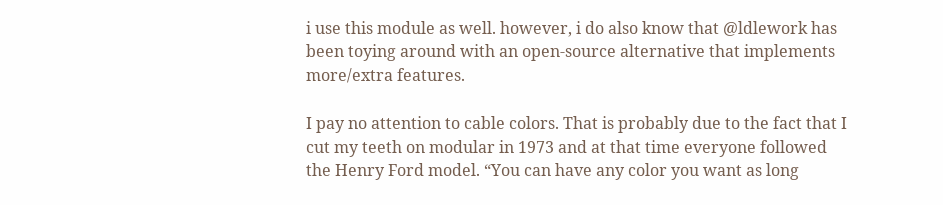i use this module as well. however, i do also know that @ldlework has been toying around with an open-source alternative that implements more/extra features.

I pay no attention to cable colors. That is probably due to the fact that I cut my teeth on modular in 1973 and at that time everyone followed the Henry Ford model. “You can have any color you want as long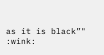as it is black”" :wink: